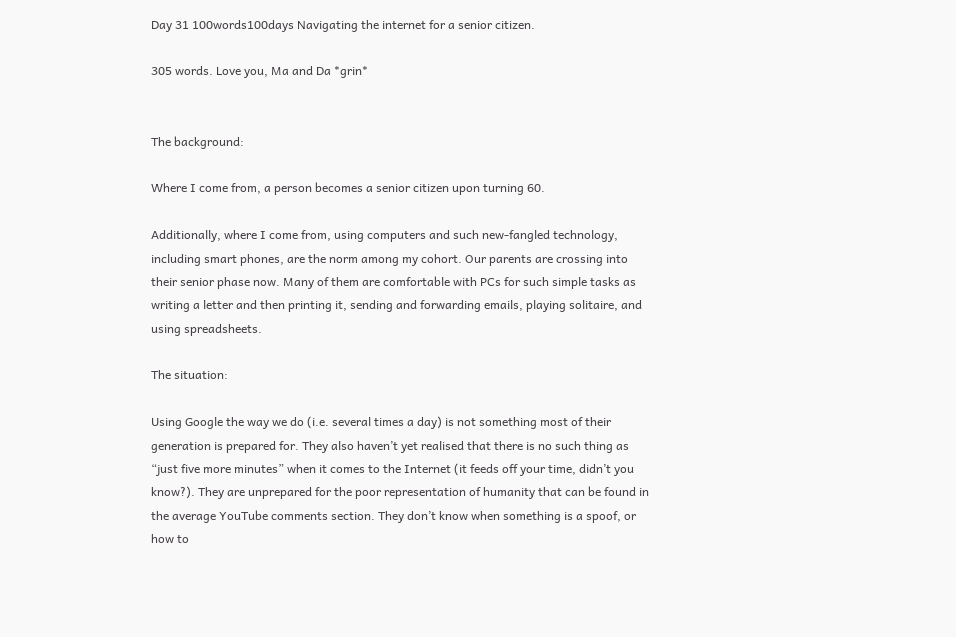Day 31 100words100days Navigating the internet for a senior citizen.

305 words. Love you, Ma and Da *grin*


The background:

Where I come from, a person becomes a senior citizen upon turning 60.

Additionally, where I come from, using computers and such new-fangled technology, including smart phones, are the norm among my cohort. Our parents are crossing into their senior phase now. Many of them are comfortable with PCs for such simple tasks as writing a letter and then printing it, sending and forwarding emails, playing solitaire, and using spreadsheets.

The situation:

Using Google the way we do (i.e. several times a day) is not something most of their generation is prepared for. They also haven’t yet realised that there is no such thing as “just five more minutes” when it comes to the Internet (it feeds off your time, didn’t you know?). They are unprepared for the poor representation of humanity that can be found in the average YouTube comments section. They don’t know when something is a spoof, or how to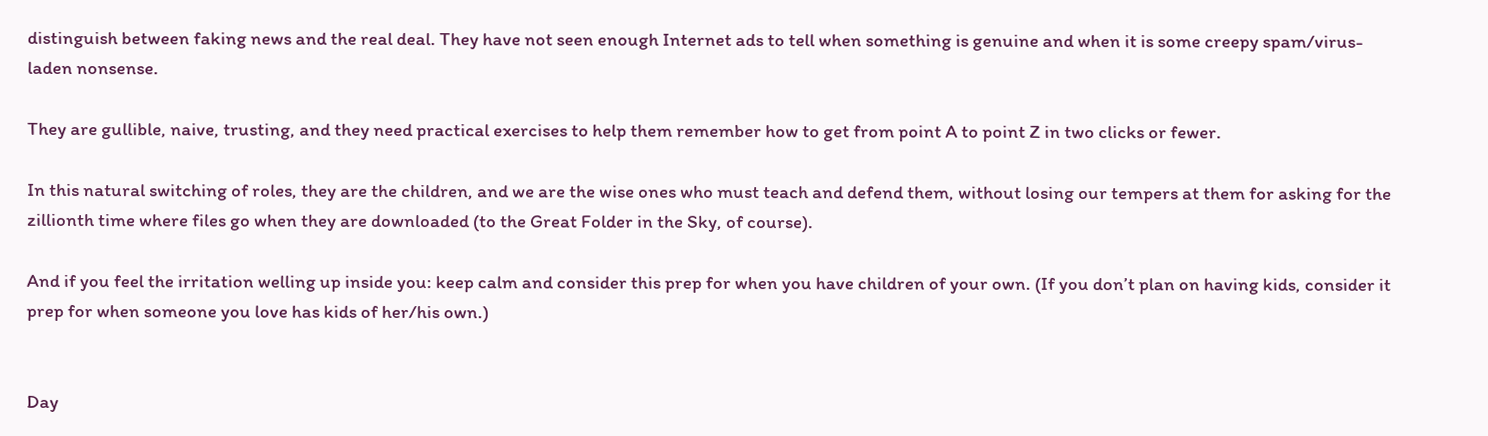distinguish between faking news and the real deal. They have not seen enough Internet ads to tell when something is genuine and when it is some creepy spam/virus-laden nonsense.

They are gullible, naive, trusting, and they need practical exercises to help them remember how to get from point A to point Z in two clicks or fewer.

In this natural switching of roles, they are the children, and we are the wise ones who must teach and defend them, without losing our tempers at them for asking for the zillionth time where files go when they are downloaded (to the Great Folder in the Sky, of course).

And if you feel the irritation welling up inside you: keep calm and consider this prep for when you have children of your own. (If you don’t plan on having kids, consider it prep for when someone you love has kids of her/his own.)


Day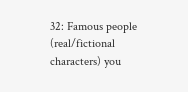32: Famous people (real/fictional characters) you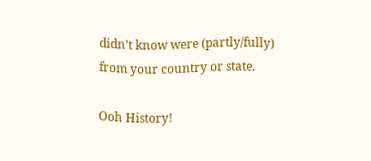didn’t know were (partly/fully) from your country or state.

Ooh History!